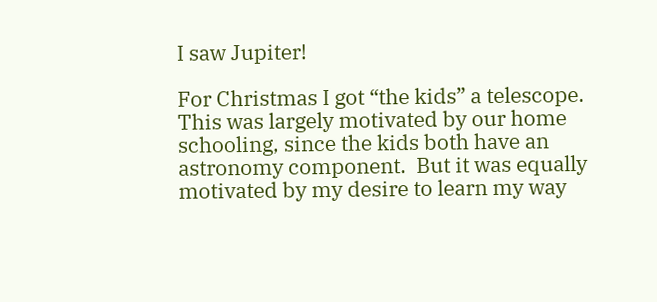I saw Jupiter!

For Christmas I got “the kids” a telescope.  This was largely motivated by our home schooling, since the kids both have an astronomy component.  But it was equally motivated by my desire to learn my way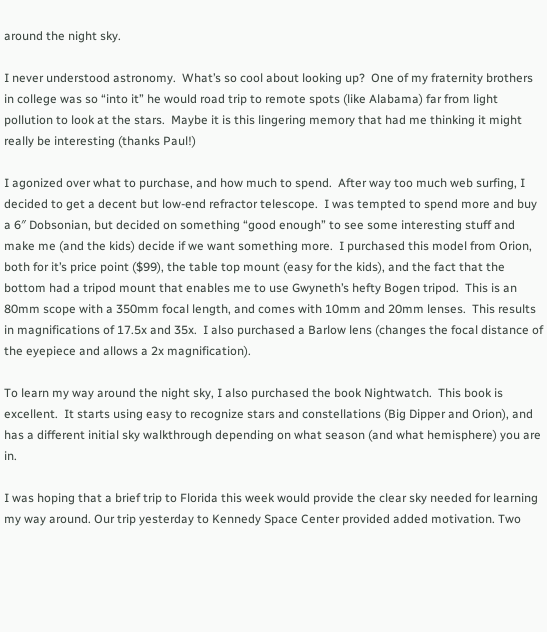around the night sky.

I never understood astronomy.  What’s so cool about looking up?  One of my fraternity brothers in college was so “into it” he would road trip to remote spots (like Alabama) far from light pollution to look at the stars.  Maybe it is this lingering memory that had me thinking it might really be interesting (thanks Paul!)

I agonized over what to purchase, and how much to spend.  After way too much web surfing, I decided to get a decent but low-end refractor telescope.  I was tempted to spend more and buy a 6″ Dobsonian, but decided on something “good enough” to see some interesting stuff and make me (and the kids) decide if we want something more.  I purchased this model from Orion, both for it’s price point ($99), the table top mount (easy for the kids), and the fact that the bottom had a tripod mount that enables me to use Gwyneth’s hefty Bogen tripod.  This is an 80mm scope with a 350mm focal length, and comes with 10mm and 20mm lenses.  This results in magnifications of 17.5x and 35x.  I also purchased a Barlow lens (changes the focal distance of the eyepiece and allows a 2x magnification).

To learn my way around the night sky, I also purchased the book Nightwatch.  This book is excellent.  It starts using easy to recognize stars and constellations (Big Dipper and Orion), and has a different initial sky walkthrough depending on what season (and what hemisphere) you are in.

I was hoping that a brief trip to Florida this week would provide the clear sky needed for learning my way around. Our trip yesterday to Kennedy Space Center provided added motivation. Two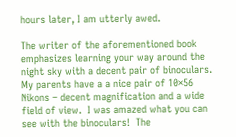hours later, I am utterly awed.

The writer of the aforementioned book emphasizes learning your way around the night sky with a decent pair of binoculars.  My parents have a a nice pair of 10×56 Nikons – decent magnification and a wide field of view.  I was amazed what you can see with the binoculars!  The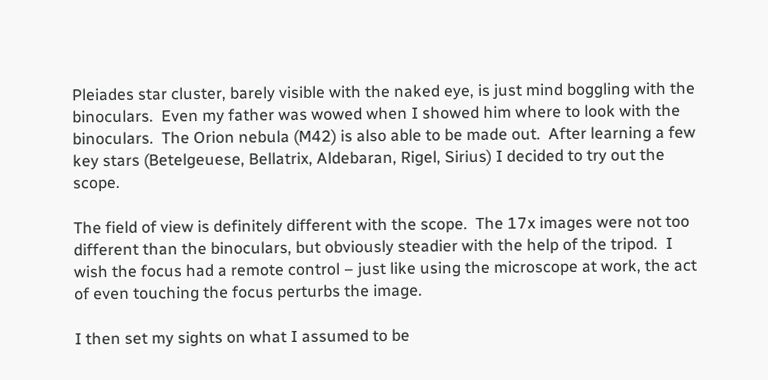Pleiades star cluster, barely visible with the naked eye, is just mind boggling with the binoculars.  Even my father was wowed when I showed him where to look with the binoculars.  The Orion nebula (M42) is also able to be made out.  After learning a few key stars (Betelgeuese, Bellatrix, Aldebaran, Rigel, Sirius) I decided to try out the scope.

The field of view is definitely different with the scope.  The 17x images were not too different than the binoculars, but obviously steadier with the help of the tripod.  I wish the focus had a remote control – just like using the microscope at work, the act of even touching the focus perturbs the image.

I then set my sights on what I assumed to be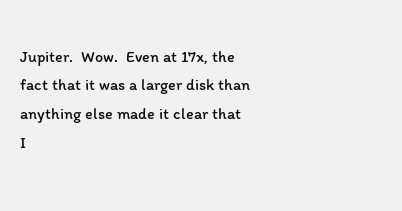Jupiter.  Wow.  Even at 17x, the fact that it was a larger disk than anything else made it clear that I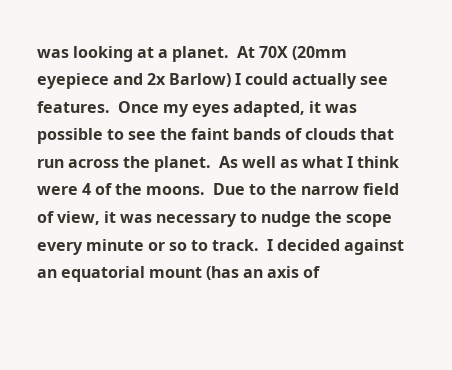was looking at a planet.  At 70X (20mm eyepiece and 2x Barlow) I could actually see features.  Once my eyes adapted, it was possible to see the faint bands of clouds that run across the planet.  As well as what I think were 4 of the moons.  Due to the narrow field of view, it was necessary to nudge the scope every minute or so to track.  I decided against an equatorial mount (has an axis of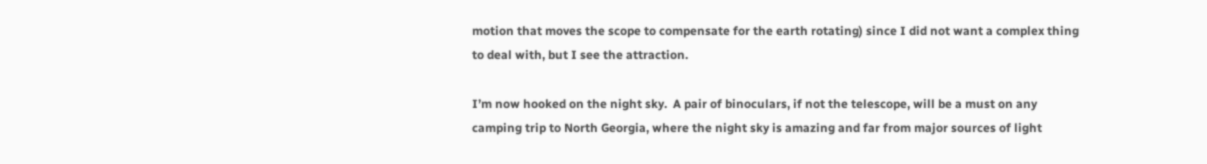motion that moves the scope to compensate for the earth rotating) since I did not want a complex thing to deal with, but I see the attraction.

I’m now hooked on the night sky.  A pair of binoculars, if not the telescope, will be a must on any camping trip to North Georgia, where the night sky is amazing and far from major sources of light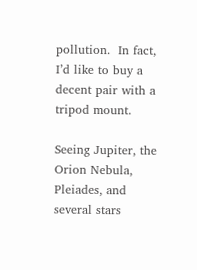pollution.  In fact, I’d like to buy a decent pair with a tripod mount.

Seeing Jupiter, the Orion Nebula, Pleiades, and several stars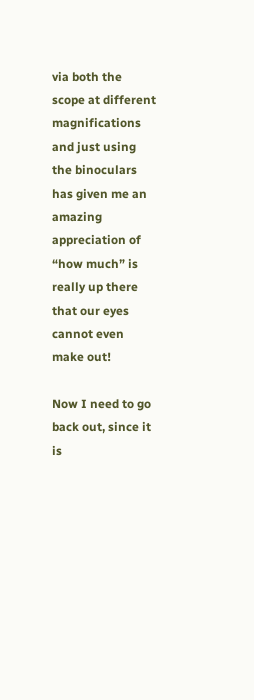via both the scope at different magnifications and just using the binoculars has given me an amazing appreciation of “how much” is really up there that our eyes cannot even make out!

Now I need to go back out, since it is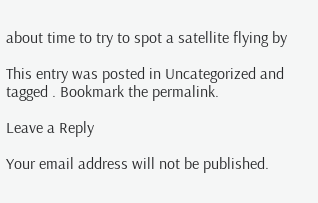about time to try to spot a satellite flying by

This entry was posted in Uncategorized and tagged . Bookmark the permalink.

Leave a Reply

Your email address will not be published.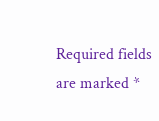Required fields are marked *